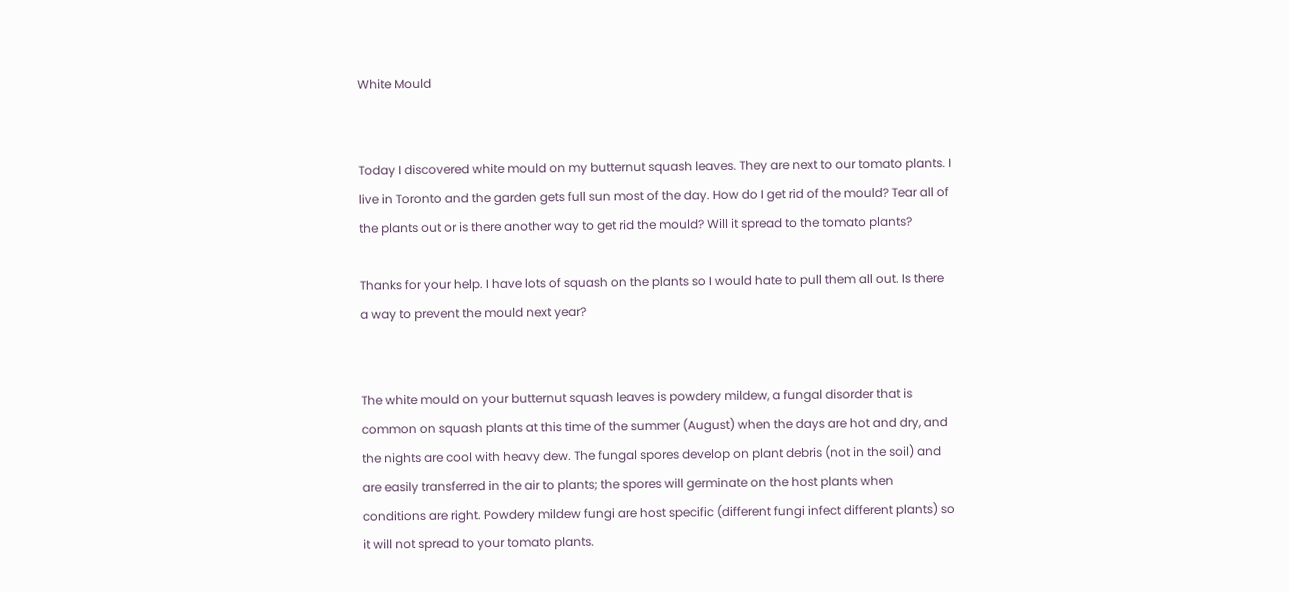White Mould


Today I discovered white mould on my butternut squash leaves. They are next to our tomato plants. I live in Toronto and the garden gets full sun most of the day. How do I get rid of the mould? Tear all of the plants out or is there another way to get rid the mould? Will it spread to the tomato plants?

Thanks for your help. I have lots of squash on the plants so I would hate to pull them all out. Is there a way to prevent the mould next year?


The white mould on your butternut squash leaves is powdery mildew, a fungal disorder that is common on squash plants at this time of the summer (August) when the days are hot and dry, and the nights are cool with heavy dew. The fungal spores develop on plant debris (not in the soil) and are easily transferred in the air to plants; the spores will germinate on the host plants when conditions are right. Powdery mildew fungi are host specific (different fungi infect different plants) so it will not spread to your tomato plants.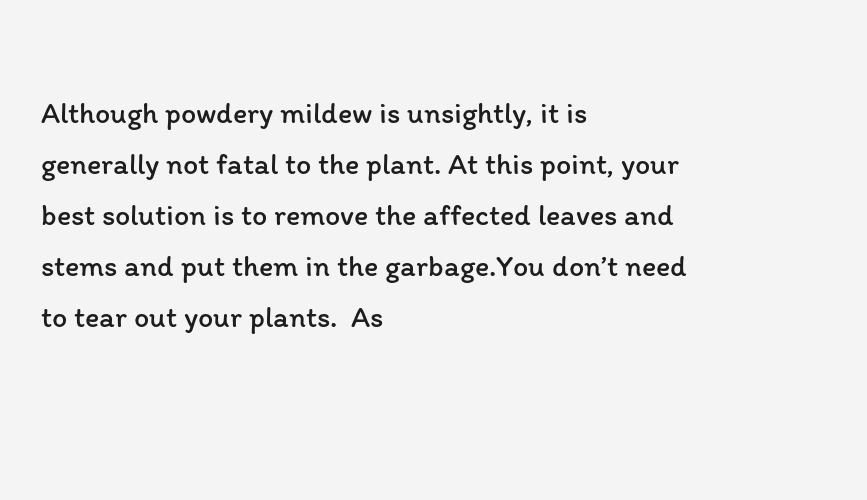Although powdery mildew is unsightly, it is generally not fatal to the plant. At this point, your best solution is to remove the affected leaves and stems and put them in the garbage.You don’t need to tear out your plants.  As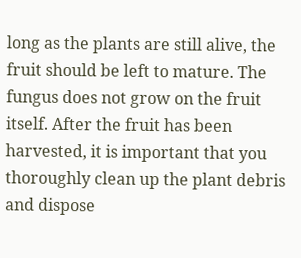long as the plants are still alive, the fruit should be left to mature. The fungus does not grow on the fruit itself. After the fruit has been harvested, it is important that you thoroughly clean up the plant debris and dispose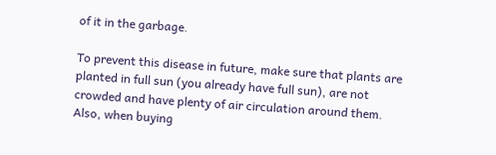of it in the garbage.

To prevent this disease in future, make sure that plants are planted in full sun (you already have full sun), are not crowded and have plenty of air circulation around them. Also, when buying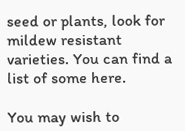seed or plants, look for mildew resistant varieties. You can find a list of some here.

You may wish to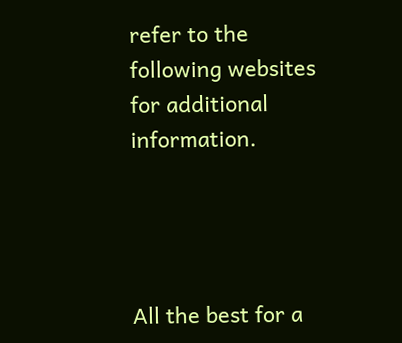refer to the following websites for additional information.




All the best for a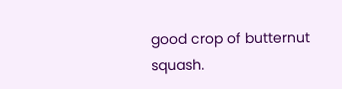good crop of butternut squash.